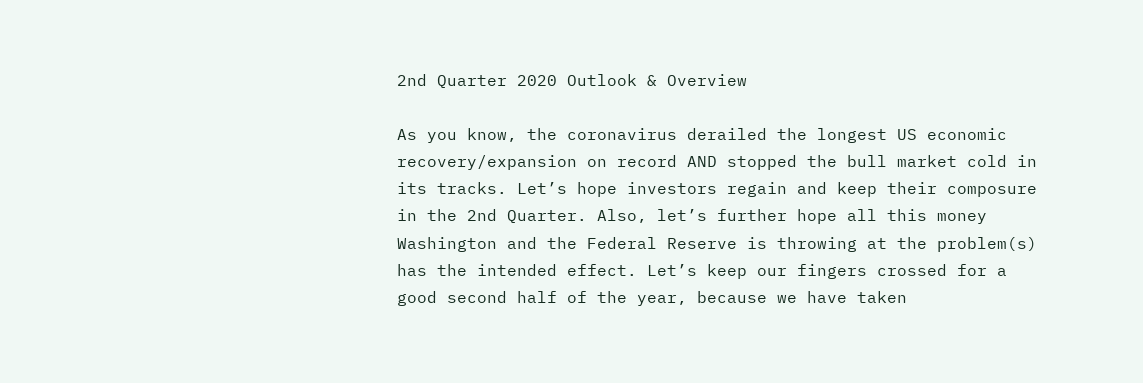2nd Quarter 2020 Outlook & Overview

As you know, the coronavirus derailed the longest US economic recovery/expansion on record AND stopped the bull market cold in its tracks. Let’s hope investors regain and keep their composure in the 2nd Quarter. Also, let’s further hope all this money Washington and the Federal Reserve is throwing at the problem(s) has the intended effect. Let’s keep our fingers crossed for a good second half of the year, because we have taken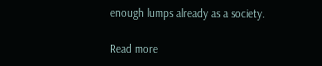enough lumps already as a society.

Read more